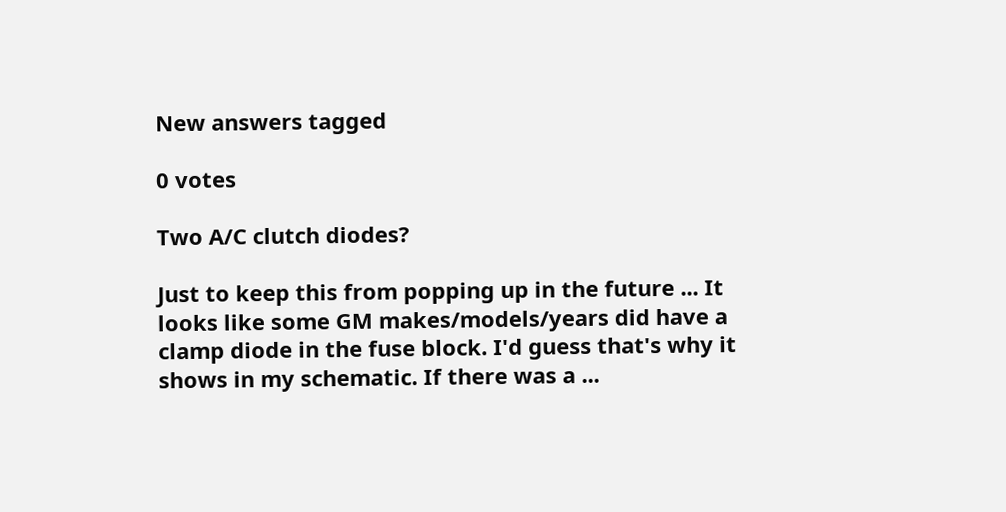New answers tagged

0 votes

Two A/C clutch diodes?

Just to keep this from popping up in the future ... It looks like some GM makes/models/years did have a clamp diode in the fuse block. I'd guess that's why it shows in my schematic. If there was a ...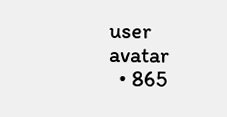user avatar
  • 865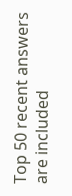Top 50 recent answers are included